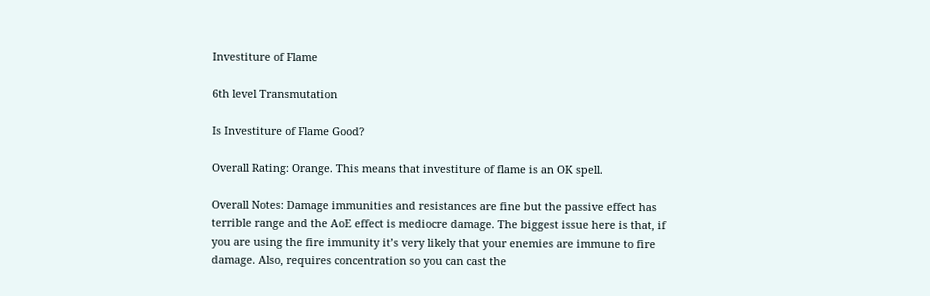Investiture of Flame

6th level Transmutation

Is Investiture of Flame Good?

Overall Rating: Orange. This means that investiture of flame is an OK spell.

Overall Notes: Damage immunities and resistances are fine but the passive effect has terrible range and the AoE effect is mediocre damage. The biggest issue here is that, if you are using the fire immunity it’s very likely that your enemies are immune to fire damage. Also, requires concentration so you can cast the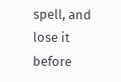spell, and lose it before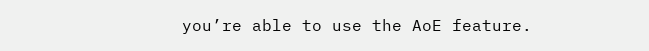you’re able to use the AoE feature.